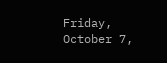Friday, October 7,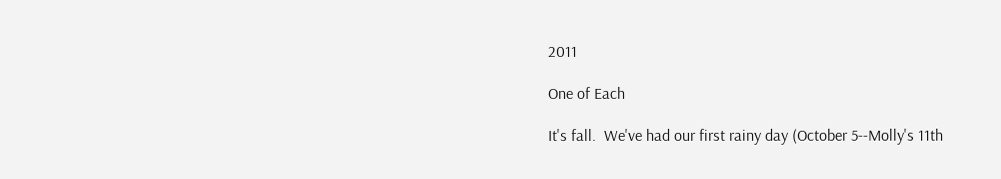2011

One of Each

It's fall.  We've had our first rainy day (October 5--Molly's 11th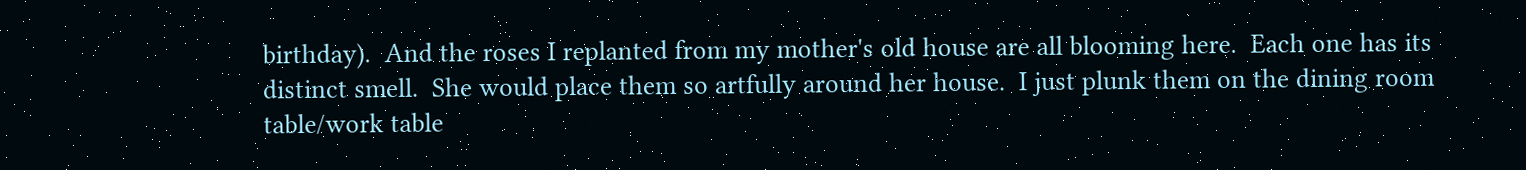birthday).  And the roses I replanted from my mother's old house are all blooming here.  Each one has its distinct smell.  She would place them so artfully around her house.  I just plunk them on the dining room table/work table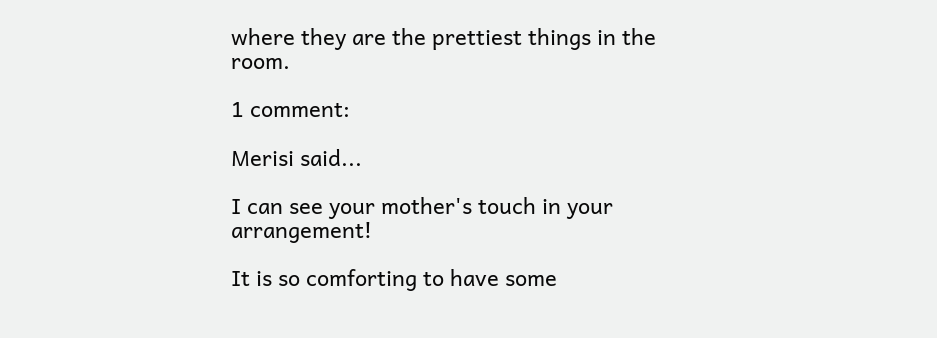where they are the prettiest things in the room.

1 comment:

Merisi said...

I can see your mother's touch in your arrangement!

It is so comforting to have some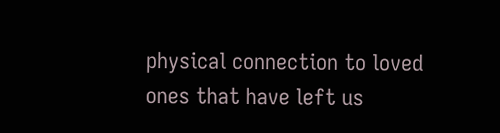physical connection to loved ones that have left us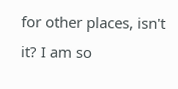for other places, isn't it? I am so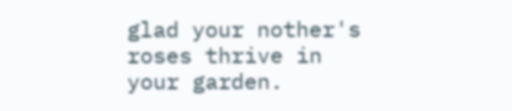glad your nother's roses thrive in your garden.